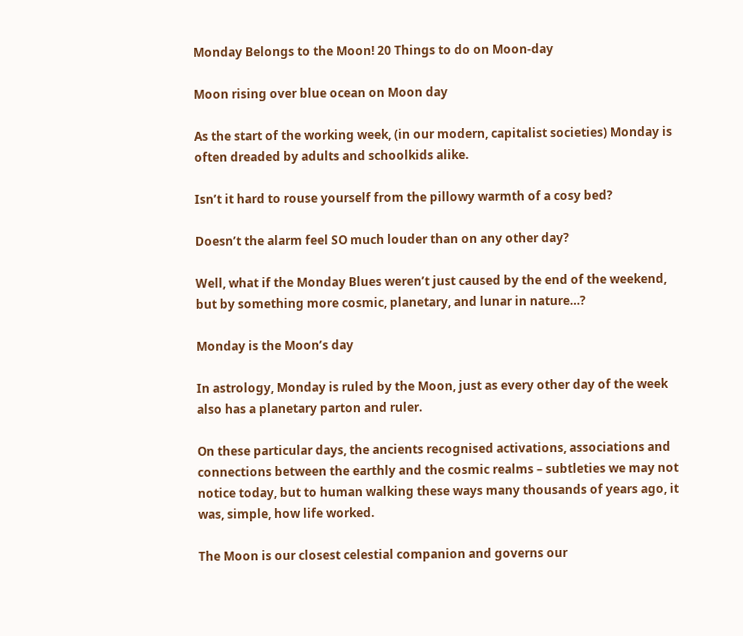Monday Belongs to the Moon! 20 Things to do on Moon-day

Moon rising over blue ocean on Moon day

As the start of the working week, (in our modern, capitalist societies) Monday is often dreaded by adults and schoolkids alike.

Isn’t it hard to rouse yourself from the pillowy warmth of a cosy bed?

Doesn’t the alarm feel SO much louder than on any other day?

Well, what if the Monday Blues weren’t just caused by the end of the weekend, but by something more cosmic, planetary, and lunar in nature…?

Monday is the Moon’s day

In astrology, Monday is ruled by the Moon, just as every other day of the week also has a planetary parton and ruler.

On these particular days, the ancients recognised activations, associations and connections between the earthly and the cosmic realms – subtleties we may not notice today, but to human walking these ways many thousands of years ago, it was, simple, how life worked.

The Moon is our closest celestial companion and governs our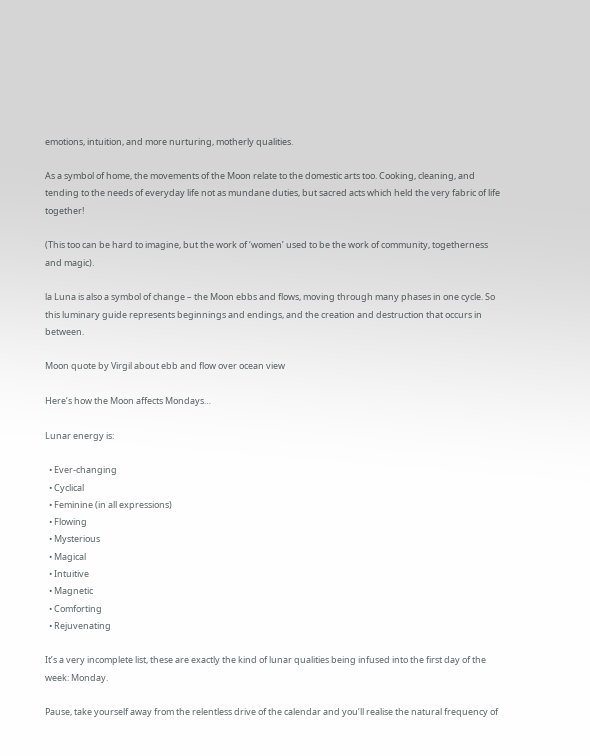emotions, intuition, and more nurturing, motherly qualities.

As a symbol of home, the movements of the Moon relate to the domestic arts too. Cooking, cleaning, and tending to the needs of everyday life not as mundane duties, but sacred acts which held the very fabric of life together!

(This too can be hard to imagine, but the work of ‘women’ used to be the work of community, togetherness and magic).

la Luna is also a symbol of change – the Moon ebbs and flows, moving through many phases in one cycle. So this luminary guide represents beginnings and endings, and the creation and destruction that occurs in between.

Moon quote by Virgil about ebb and flow over ocean view

Here’s how the Moon affects Mondays…

Lunar energy is:

  • Ever-changing
  • Cyclical
  • Feminine (in all expressions)
  • Flowing
  • Mysterious
  • Magical
  • Intuitive
  • Magnetic
  • Comforting
  • Rejuvenating

It’s a very incomplete list, these are exactly the kind of lunar qualities being infused into the first day of the week: Monday.

Pause, take yourself away from the relentless drive of the calendar and you’ll realise the natural frequency of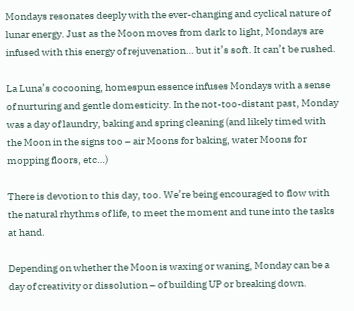Mondays resonates deeply with the ever-changing and cyclical nature of lunar energy. Just as the Moon moves from dark to light, Mondays are infused with this energy of rejuvenation… but it’s soft. It can’t be rushed.

La Luna’s cocooning, homespun essence infuses Mondays with a sense of nurturing and gentle domesticity. In the not-too-distant past, Monday was a day of laundry, baking and spring cleaning (and likely timed with the Moon in the signs too – air Moons for baking, water Moons for mopping floors, etc…)

There is devotion to this day, too. We’re being encouraged to flow with the natural rhythms of life, to meet the moment and tune into the tasks at hand.

Depending on whether the Moon is waxing or waning, Monday can be a day of creativity or dissolution – of building UP or breaking down.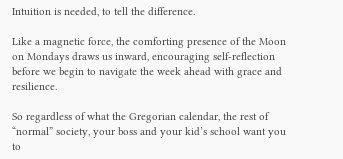Intuition is needed, to tell the difference.

Like a magnetic force, the comforting presence of the Moon on Mondays draws us inward, encouraging self-reflection before we begin to navigate the week ahead with grace and resilience.

So regardless of what the Gregorian calendar, the rest of “normal” society, your boss and your kid’s school want you to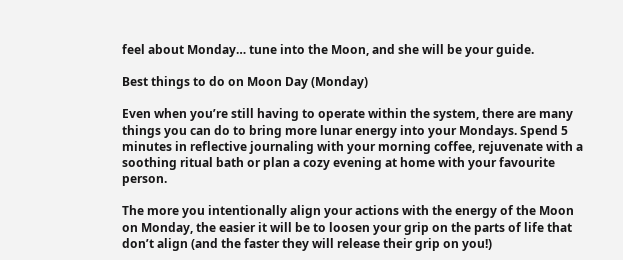feel about Monday… tune into the Moon, and she will be your guide.

Best things to do on Moon Day (Monday)

Even when you’re still having to operate within the system, there are many things you can do to bring more lunar energy into your Mondays. Spend 5 minutes in reflective journaling with your morning coffee, rejuvenate with a soothing ritual bath or plan a cozy evening at home with your favourite person.

The more you intentionally align your actions with the energy of the Moon on Monday, the easier it will be to loosen your grip on the parts of life that don’t align (and the faster they will release their grip on you!)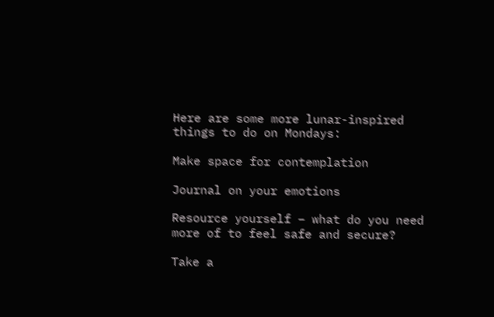Here are some more lunar-inspired things to do on Mondays:

Make space for contemplation

Journal on your emotions

Resource yourself – what do you need more of to feel safe and secure?

Take a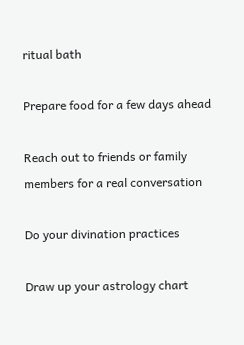ritual bath

Prepare food for a few days ahead

Reach out to friends or family members for a real conversation

Do your divination practices

Draw up your astrology chart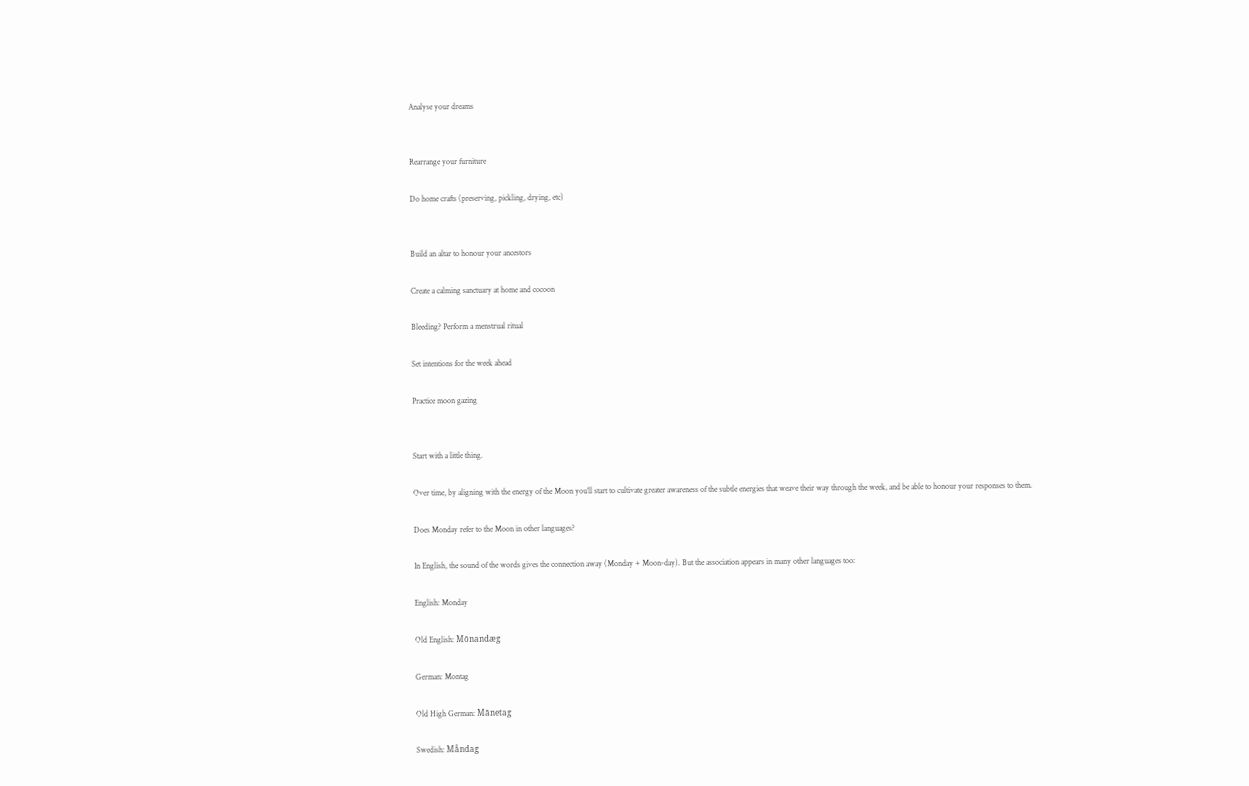Analyse your dreams


Rearrange your furniture

Do home crafts (preserving, pickling, drying, etc)


Build an altar to honour your ancestors

Create a calming sanctuary at home and cocoon

Bleeding? Perform a menstrual ritual

Set intentions for the week ahead

Practice moon gazing


Start with a little thing.

Over time, by aligning with the energy of the Moon you’ll start to cultivate greater awareness of the subtle energies that weave their way through the week, and be able to honour your responses to them.

Does Monday refer to the Moon in other languages?

In English, the sound of the words gives the connection away (Monday + Moon-day). But the association appears in many other languages too:

English: Monday

Old English: Mōnandæg

German: Montag

Old High German: Mānetag

Swedish: Måndag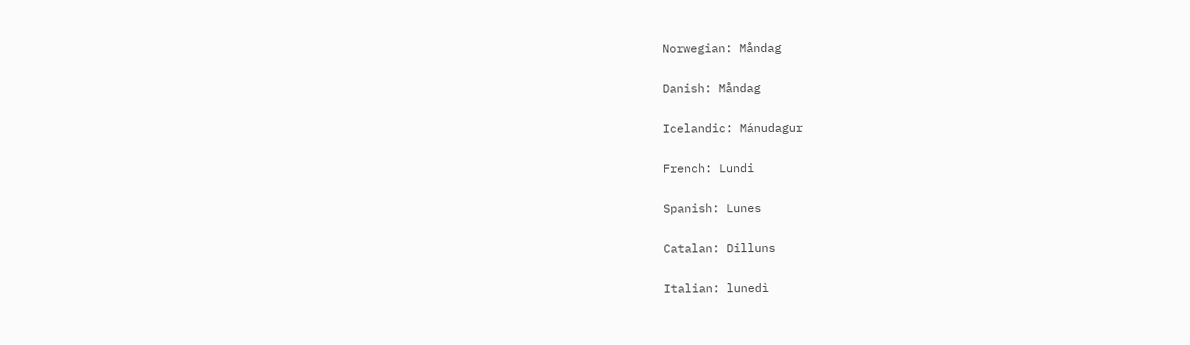Norwegian: Måndag

Danish: Måndag

Icelandic: Mánudagur

French: Lundi

Spanish: Lunes

Catalan: Dilluns

Italian: lunedì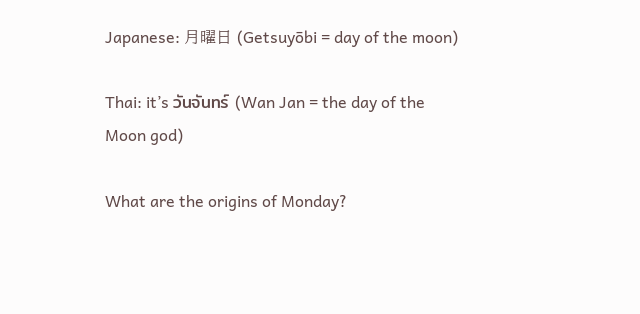Japanese: 月曜日 (Getsuyōbi = day of the moon)

Thai: it’s วันจันทร์ (Wan Jan = the day of the Moon god)

What are the origins of Monday?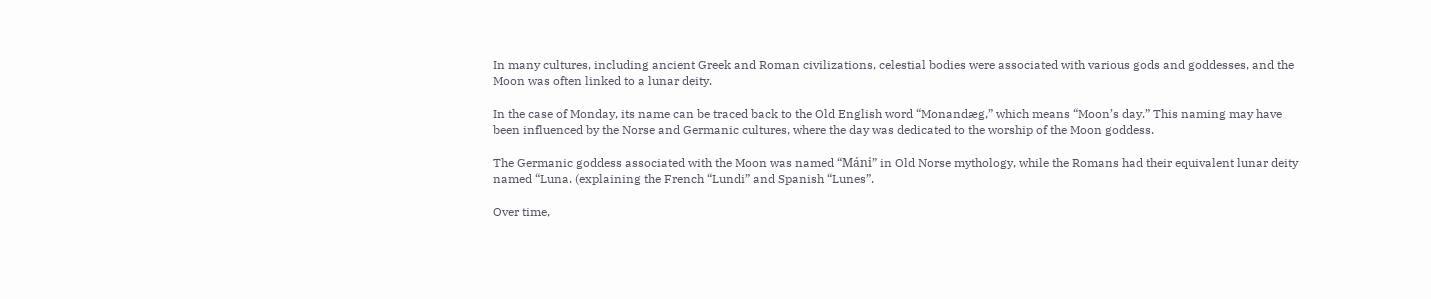In many cultures, including ancient Greek and Roman civilizations, celestial bodies were associated with various gods and goddesses, and the Moon was often linked to a lunar deity.

In the case of Monday, its name can be traced back to the Old English word “Monandæg,” which means “Moon’s day.” This naming may have been influenced by the Norse and Germanic cultures, where the day was dedicated to the worship of the Moon goddess.

The Germanic goddess associated with the Moon was named “Máni” in Old Norse mythology, while the Romans had their equivalent lunar deity named “Luna. (explaining the French “Lundi” and Spanish “Lunes”.

Over time,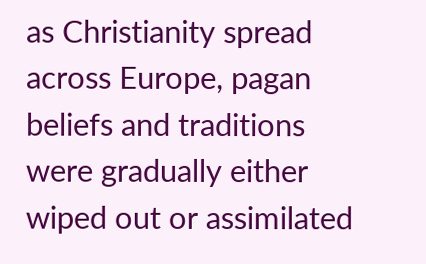as Christianity spread across Europe, pagan beliefs and traditions were gradually either wiped out or assimilated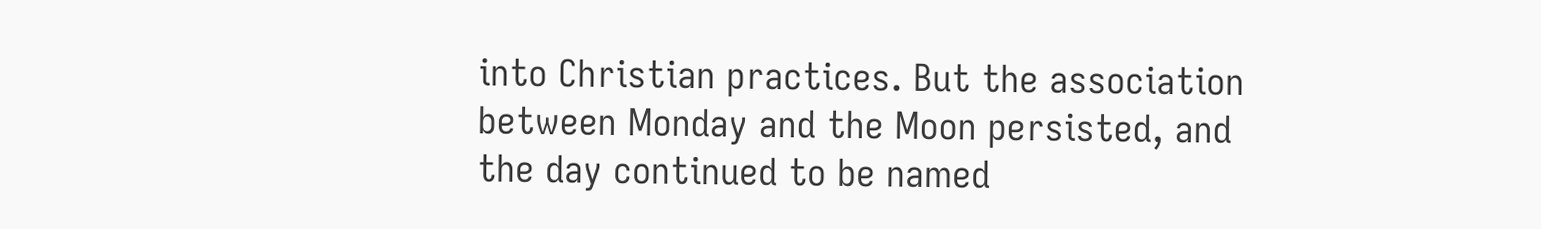into Christian practices. But the association between Monday and the Moon persisted, and the day continued to be named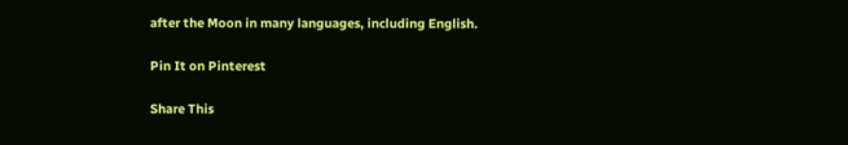after the Moon in many languages, including English.

Pin It on Pinterest

Share This